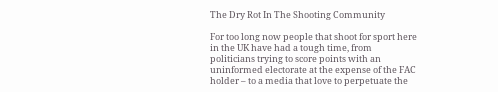The Dry Rot In The Shooting Community

For too long now people that shoot for sport here in the UK have had a tough time, from politicians trying to score points with an uninformed electorate at the expense of the FAC holder – to a media that love to perpetuate the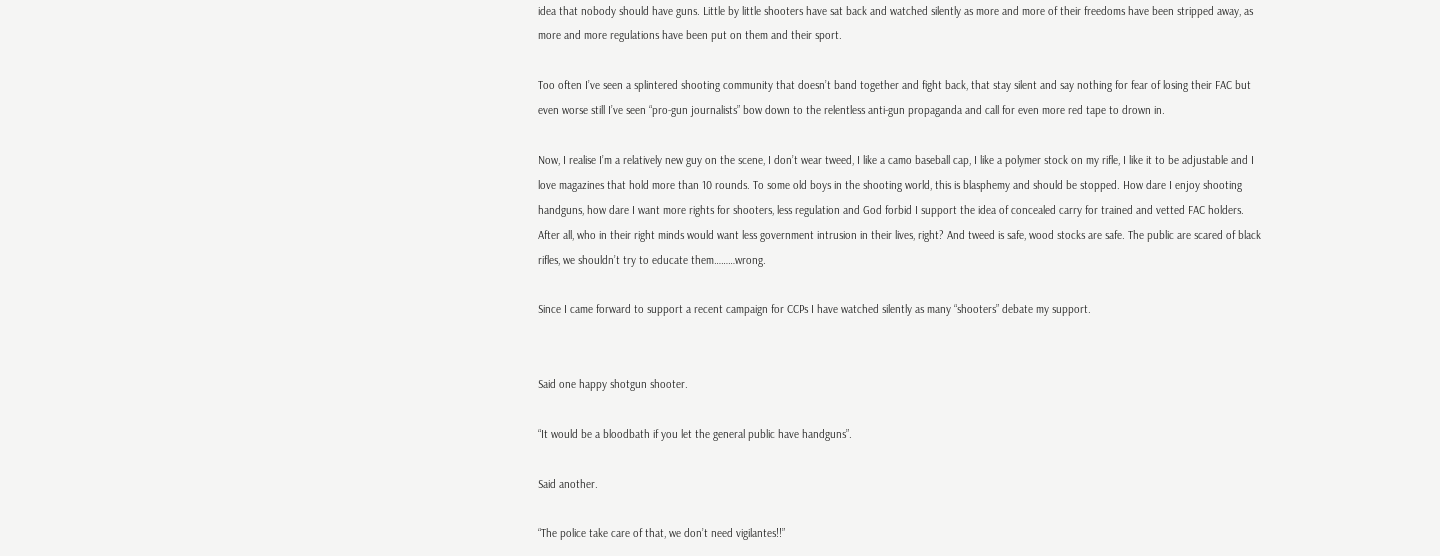idea that nobody should have guns. Little by little shooters have sat back and watched silently as more and more of their freedoms have been stripped away, as more and more regulations have been put on them and their sport.

Too often I’ve seen a splintered shooting community that doesn’t band together and fight back, that stay silent and say nothing for fear of losing their FAC but even worse still I’ve seen “pro-gun journalists” bow down to the relentless anti-gun propaganda and call for even more red tape to drown in.

Now, I realise I’m a relatively new guy on the scene, I don’t wear tweed, I like a camo baseball cap, I like a polymer stock on my rifle, I like it to be adjustable and I love magazines that hold more than 10 rounds. To some old boys in the shooting world, this is blasphemy and should be stopped. How dare I enjoy shooting handguns, how dare I want more rights for shooters, less regulation and God forbid I support the idea of concealed carry for trained and vetted FAC holders. After all, who in their right minds would want less government intrusion in their lives, right? And tweed is safe, wood stocks are safe. The public are scared of black rifles, we shouldn’t try to educate them………wrong.

Since I came forward to support a recent campaign for CCPs I have watched silently as many “shooters” debate my support.


Said one happy shotgun shooter.

“It would be a bloodbath if you let the general public have handguns”.

Said another.

“The police take care of that, we don’t need vigilantes!!”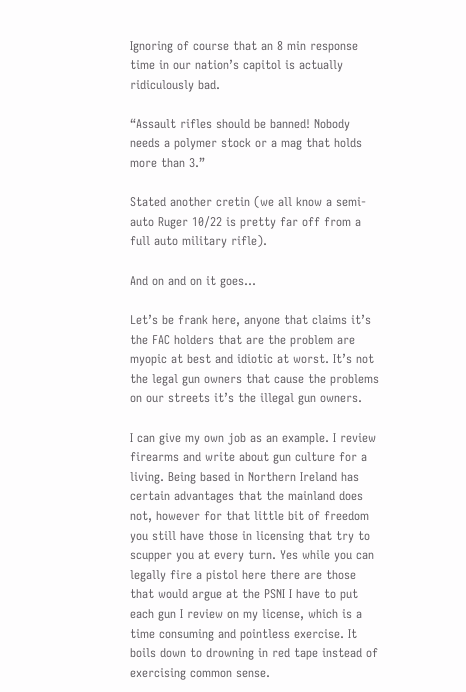Ignoring of course that an 8 min response time in our nation’s capitol is actually ridiculously bad.

“Assault rifles should be banned! Nobody needs a polymer stock or a mag that holds more than 3.”

Stated another cretin (we all know a semi-auto Ruger 10/22 is pretty far off from a full auto military rifle).

And on and on it goes…

Let’s be frank here, anyone that claims it’s the FAC holders that are the problem are myopic at best and idiotic at worst. It’s not the legal gun owners that cause the problems on our streets it’s the illegal gun owners.

I can give my own job as an example. I review firearms and write about gun culture for a living. Being based in Northern Ireland has certain advantages that the mainland does not, however for that little bit of freedom you still have those in licensing that try to scupper you at every turn. Yes while you can legally fire a pistol here there are those that would argue at the PSNI I have to put each gun I review on my license, which is a time consuming and pointless exercise. It boils down to drowning in red tape instead of exercising common sense.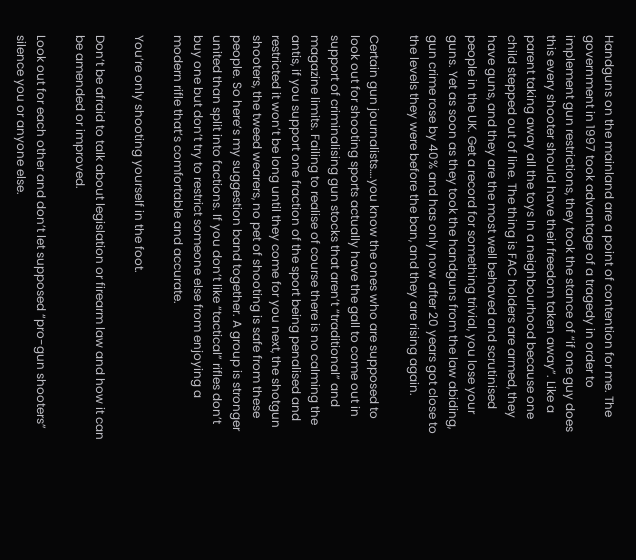Handguns on the mainland are a point of contention for me. The government in 1997 took advantage of a tragedy in order to implement gun restrictions, they took the stance of “if one guy does this every shooter should have their freedom taken away”. Like a parent taking away all the toys In a neighbourhood because one child stepped out of line. The thing is FAC holders are armed, they have guns, and they are the most well behaved and scrutinised people in the UK. Get a record for something trivial, you lose your guns. Yet as soon as they took the handguns from the law abiding, gun crime rose by 40% and has only now after 20 years got close to the levels they were before the ban, and they are rising again.

Certain gun journalists….you know the ones who are supposed to look out for shooting sports actually have the gall to come out in support of criminalising gun stocks that aren’t “traditional” and magazine limits. Failing to realise of course there is no calming the antis, if you support one fraction of the sport being penalised and restricted it won’t be long until they come for you next, the shotgun shooters, the tweed wearers, no pet of shooting is safe from these people. So here’s my suggestion band together. A group is stronger united than split into factions. If you don’t like “tactical” rifles don’t buy one but don’t try to restrict someone else from enjoying a modern rifle that’s comfortable and accurate.

You’re only shooting yourself in the foot.

Don’t be afraid to talk about legislation or firearm law and how it can be amended or improved.

Look out for each other and don’t let supposed “pro-gun shooters” silence you or anyone else.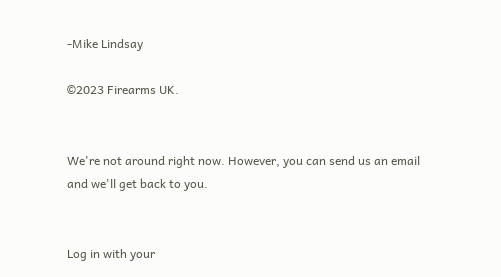-Mike Lindsay

©2023 Firearms UK.


We're not around right now. However, you can send us an email and we'll get back to you.


Log in with your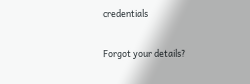credentials

Forgot your details?